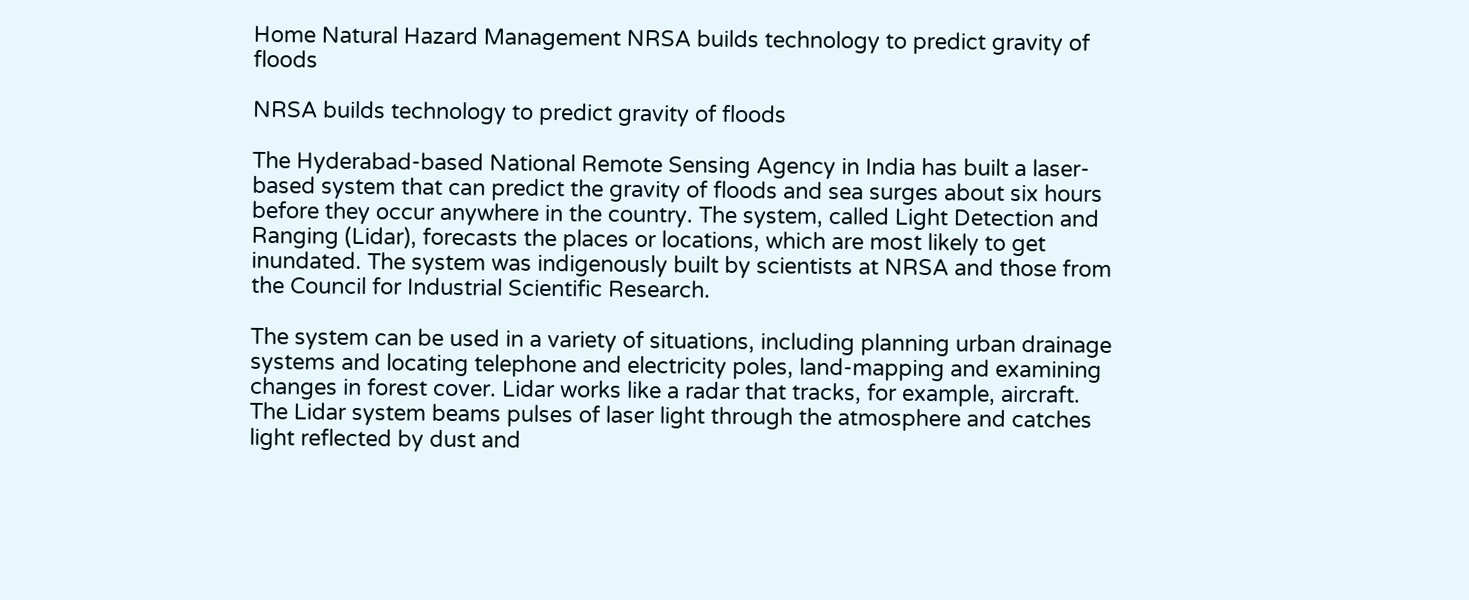Home Natural Hazard Management NRSA builds technology to predict gravity of floods

NRSA builds technology to predict gravity of floods

The Hyderabad-based National Remote Sensing Agency in India has built a laser-based system that can predict the gravity of floods and sea surges about six hours before they occur anywhere in the country. The system, called Light Detection and Ranging (Lidar), forecasts the places or locations, which are most likely to get inundated. The system was indigenously built by scientists at NRSA and those from the Council for Industrial Scientific Research.

The system can be used in a variety of situations, including planning urban drainage systems and locating telephone and electricity poles, land-mapping and examining changes in forest cover. Lidar works like a radar that tracks, for example, aircraft. The Lidar system beams pulses of laser light through the atmosphere and catches light reflected by dust and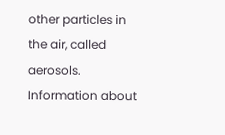other particles in the air, called aerosols. Information about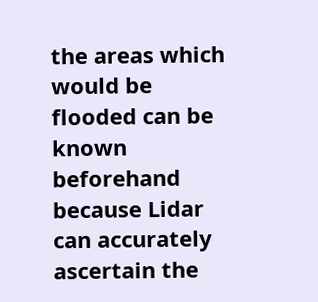the areas which would be flooded can be known beforehand because Lidar can accurately ascertain the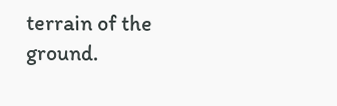terrain of the ground.